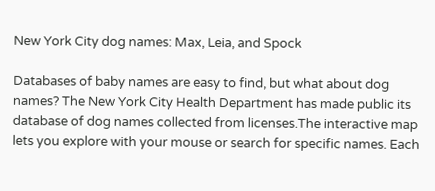New York City dog names: Max, Leia, and Spock

Databases of baby names are easy to find, but what about dog names? The New York City Health Department has made public its database of dog names collected from licenses.The interactive map lets you explore with your mouse or search for specific names. Each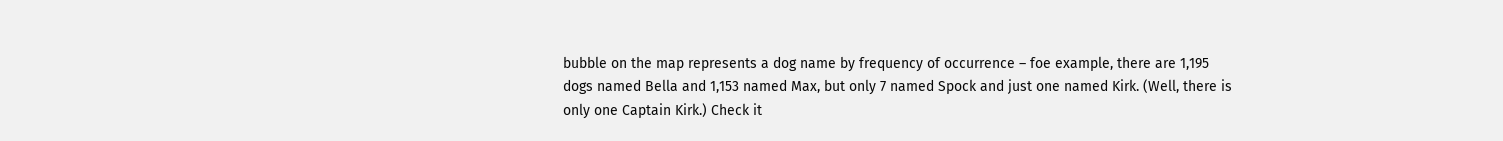bubble on the map represents a dog name by frequency of occurrence – foe example, there are 1,195 dogs named Bella and 1,153 named Max, but only 7 named Spock and just one named Kirk. (Well, there is only one Captain Kirk.) Check it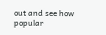out and see how popular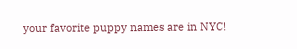your favorite puppy names are in NYC!